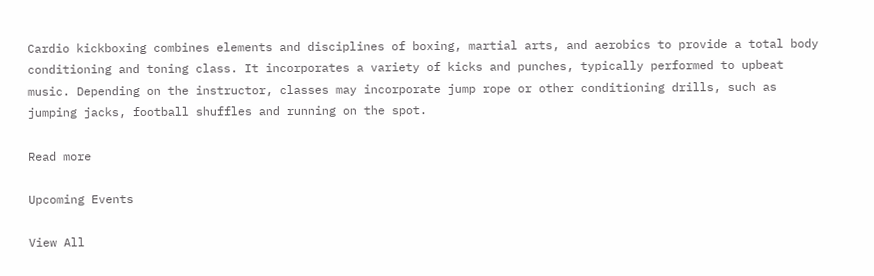Cardio kickboxing combines elements and disciplines of boxing, martial arts, and aerobics to provide a total body conditioning and toning class. It incorporates a variety of kicks and punches, typically performed to upbeat music. Depending on the instructor, classes may incorporate jump rope or other conditioning drills, such as jumping jacks, football shuffles and running on the spot.

Read more

Upcoming Events

View All